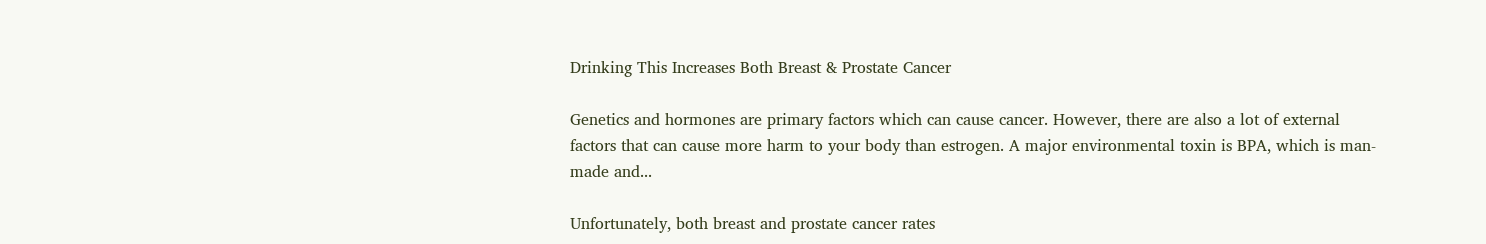Drinking This Increases Both Breast & Prostate Cancer

Genetics and hormones are primary factors which can cause cancer. However, there are also a lot of external factors that can cause more harm to your body than estrogen. A major environmental toxin is BPA, which is man-made and...

Unfortunately, both breast and prostate cancer rates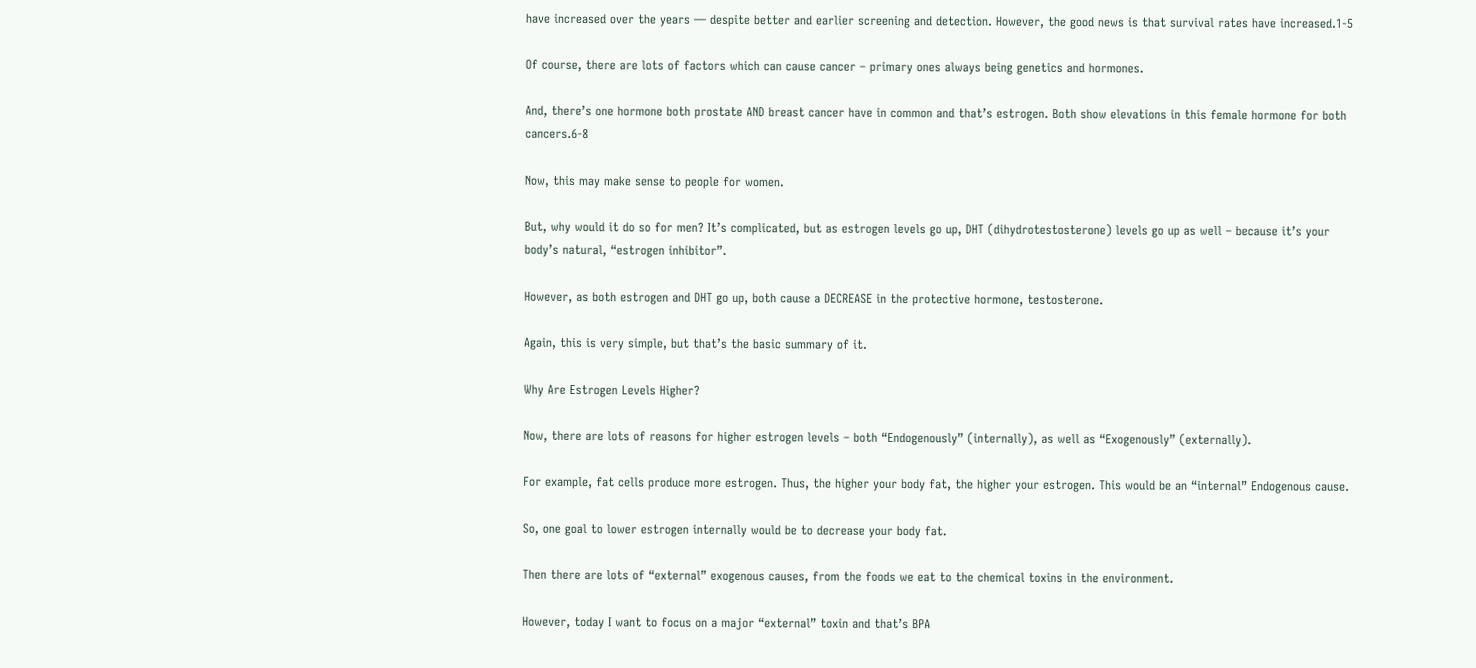have increased over the years — despite better and earlier screening and detection. However, the good news is that survival rates have increased.1-5

Of course, there are lots of factors which can cause cancer – primary ones always being genetics and hormones.

And, there’s one hormone both prostate AND breast cancer have in common and that’s estrogen. Both show elevations in this female hormone for both cancers.6-8

Now, this may make sense to people for women.

But, why would it do so for men? It’s complicated, but as estrogen levels go up, DHT (dihydrotestosterone) levels go up as well – because it’s your body’s natural, “estrogen inhibitor”.

However, as both estrogen and DHT go up, both cause a DECREASE in the protective hormone, testosterone.

Again, this is very simple, but that’s the basic summary of it.

Why Are Estrogen Levels Higher?

Now, there are lots of reasons for higher estrogen levels – both “Endogenously” (internally), as well as “Exogenously” (externally).

For example, fat cells produce more estrogen. Thus, the higher your body fat, the higher your estrogen. This would be an “internal” Endogenous cause.

So, one goal to lower estrogen internally would be to decrease your body fat.

Then there are lots of “external” exogenous causes, from the foods we eat to the chemical toxins in the environment.

However, today I want to focus on a major “external” toxin and that’s BPA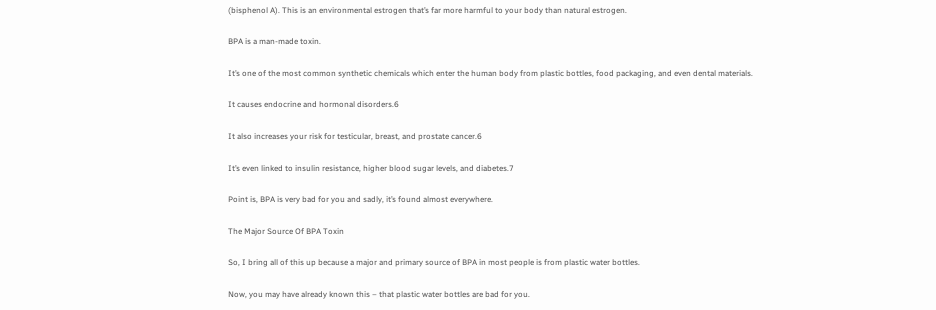(bisphenol A). This is an environmental estrogen that’s far more harmful to your body than natural estrogen.

BPA is a man-made toxin.

It’s one of the most common synthetic chemicals which enter the human body from plastic bottles, food packaging, and even dental materials.

It causes endocrine and hormonal disorders.6

It also increases your risk for testicular, breast, and prostate cancer.6

It’s even linked to insulin resistance, higher blood sugar levels, and diabetes.7

Point is, BPA is very bad for you and sadly, it’s found almost everywhere.

The Major Source Of BPA Toxin

So, I bring all of this up because a major and primary source of BPA in most people is from plastic water bottles.

Now, you may have already known this – that plastic water bottles are bad for you.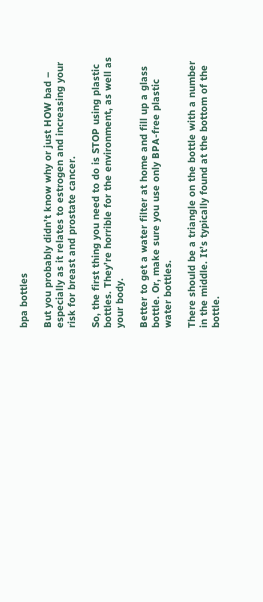bpa bottles

But you probably didn’t know why or just HOW bad – especially as it relates to estrogen and increasing your risk for breast and prostate cancer.

So, the first thing you need to do is STOP using plastic bottles. They’re horrible for the environment, as well as your body.

Better to get a water filter at home and fill up a glass bottle. Or, make sure you use only BPA-free plastic water bottles.

There should be a triangle on the bottle with a number in the middle. It’s typically found at the bottom of the bottle.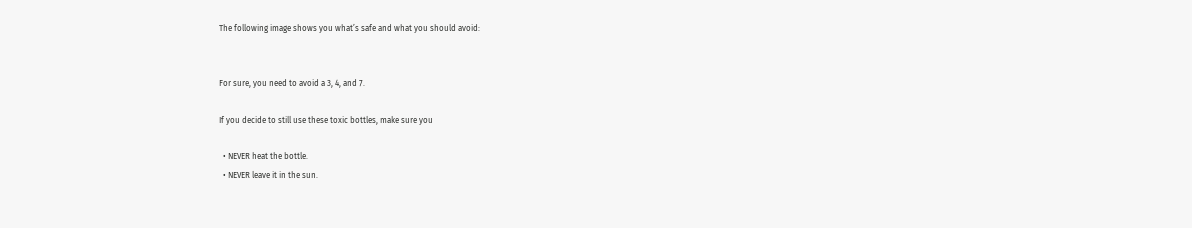The following image shows you what’s safe and what you should avoid:


For sure, you need to avoid a 3, 4, and 7.

If you decide to still use these toxic bottles, make sure you

  • NEVER heat the bottle.
  • NEVER leave it in the sun.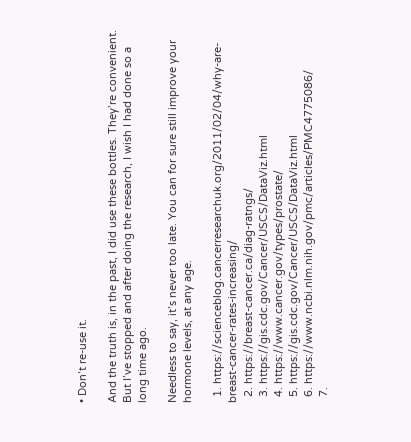• Don’t re-use it.

And the truth is, in the past, I did use these bottles. They’re convenient. But I’ve stopped and after doing the research, I wish I had done so a long time ago.

Needless to say, it’s never too late. You can for sure still improve your hormone levels, at any age.

  1. https://scienceblog.cancerresearchuk.org/2011/02/04/why-are-breast-cancer-rates-increasing/
  2. https://breast-cancer.ca/diag-ratngs/
  3. https://gis.cdc.gov/Cancer/USCS/DataViz.html
  4. https://www.cancer.gov/types/prostate/
  5. https://gis.cdc.gov/Cancer/USCS/DataViz.html
  6. https://www.ncbi.nlm.nih.gov/pmc/articles/PMC4775086/
  7.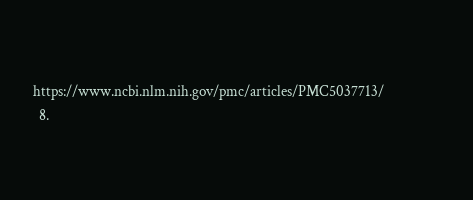https://www.ncbi.nlm.nih.gov/pmc/articles/PMC5037713/
  8.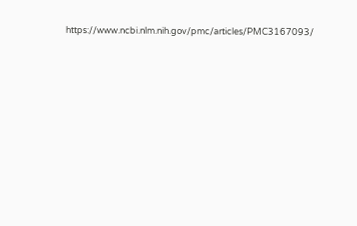https://www.ncbi.nlm.nih.gov/pmc/articles/PMC3167093/